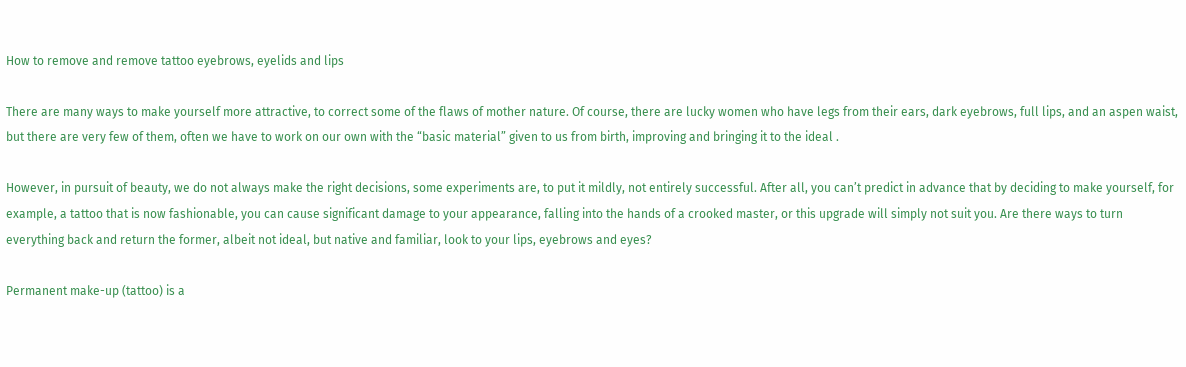How to remove and remove tattoo eyebrows, eyelids and lips

There are many ways to make yourself more attractive, to correct some of the flaws of mother nature. Of course, there are lucky women who have legs from their ears, dark eyebrows, full lips, and an aspen waist, but there are very few of them, often we have to work on our own with the “basic material” given to us from birth, improving and bringing it to the ideal .

However, in pursuit of beauty, we do not always make the right decisions, some experiments are, to put it mildly, not entirely successful. After all, you can’t predict in advance that by deciding to make yourself, for example, a tattoo that is now fashionable, you can cause significant damage to your appearance, falling into the hands of a crooked master, or this upgrade will simply not suit you. Are there ways to turn everything back and return the former, albeit not ideal, but native and familiar, look to your lips, eyebrows and eyes?

Permanent make-up (tattoo) is a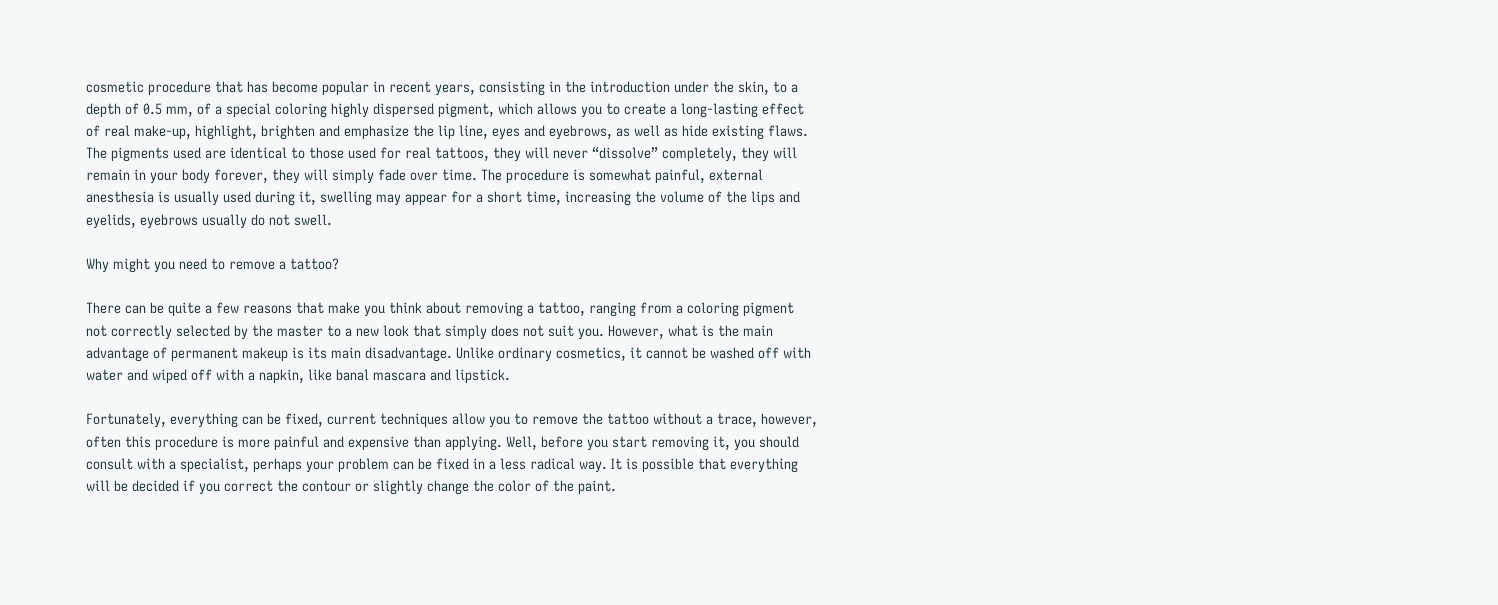cosmetic procedure that has become popular in recent years, consisting in the introduction under the skin, to a depth of 0.5 mm, of a special coloring highly dispersed pigment, which allows you to create a long-lasting effect of real make-up, highlight, brighten and emphasize the lip line, eyes and eyebrows, as well as hide existing flaws. The pigments used are identical to those used for real tattoos, they will never “dissolve” completely, they will remain in your body forever, they will simply fade over time. The procedure is somewhat painful, external anesthesia is usually used during it, swelling may appear for a short time, increasing the volume of the lips and eyelids, eyebrows usually do not swell.

Why might you need to remove a tattoo?

There can be quite a few reasons that make you think about removing a tattoo, ranging from a coloring pigment not correctly selected by the master to a new look that simply does not suit you. However, what is the main advantage of permanent makeup is its main disadvantage. Unlike ordinary cosmetics, it cannot be washed off with water and wiped off with a napkin, like banal mascara and lipstick.

Fortunately, everything can be fixed, current techniques allow you to remove the tattoo without a trace, however, often this procedure is more painful and expensive than applying. Well, before you start removing it, you should consult with a specialist, perhaps your problem can be fixed in a less radical way. It is possible that everything will be decided if you correct the contour or slightly change the color of the paint.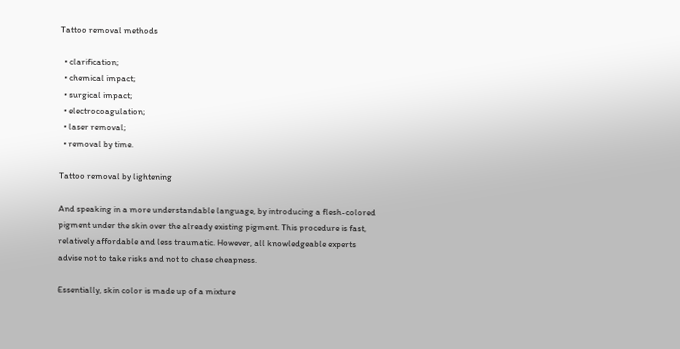Tattoo removal methods

  • clarification;
  • chemical impact;
  • surgical impact;
  • electrocoagulation;
  • laser removal;
  • removal by time.

Tattoo removal by lightening

And speaking in a more understandable language, by introducing a flesh-colored pigment under the skin over the already existing pigment. This procedure is fast, relatively affordable and less traumatic. However, all knowledgeable experts advise not to take risks and not to chase cheapness.

Essentially, skin color is made up of a mixture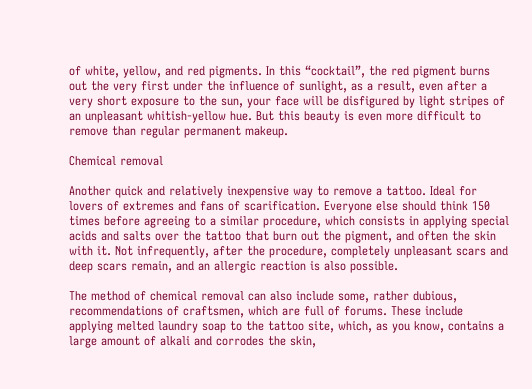of white, yellow, and red pigments. In this “cocktail”, the red pigment burns out the very first under the influence of sunlight, as a result, even after a very short exposure to the sun, your face will be disfigured by light stripes of an unpleasant whitish-yellow hue. But this beauty is even more difficult to remove than regular permanent makeup.

Chemical removal

Another quick and relatively inexpensive way to remove a tattoo. Ideal for lovers of extremes and fans of scarification. Everyone else should think 150 times before agreeing to a similar procedure, which consists in applying special acids and salts over the tattoo that burn out the pigment, and often the skin with it. Not infrequently, after the procedure, completely unpleasant scars and deep scars remain, and an allergic reaction is also possible.

The method of chemical removal can also include some, rather dubious, recommendations of craftsmen, which are full of forums. These include applying melted laundry soap to the tattoo site, which, as you know, contains a large amount of alkali and corrodes the skin,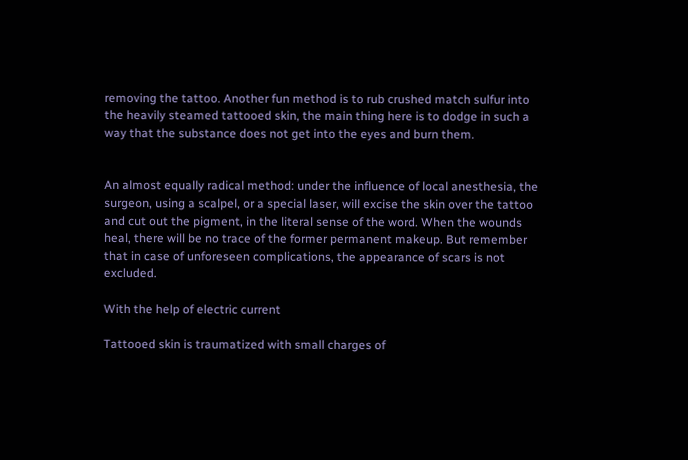removing the tattoo. Another fun method is to rub crushed match sulfur into the heavily steamed tattooed skin, the main thing here is to dodge in such a way that the substance does not get into the eyes and burn them.


An almost equally radical method: under the influence of local anesthesia, the surgeon, using a scalpel, or a special laser, will excise the skin over the tattoo and cut out the pigment, in the literal sense of the word. When the wounds heal, there will be no trace of the former permanent makeup. But remember that in case of unforeseen complications, the appearance of scars is not excluded.

With the help of electric current

Tattooed skin is traumatized with small charges of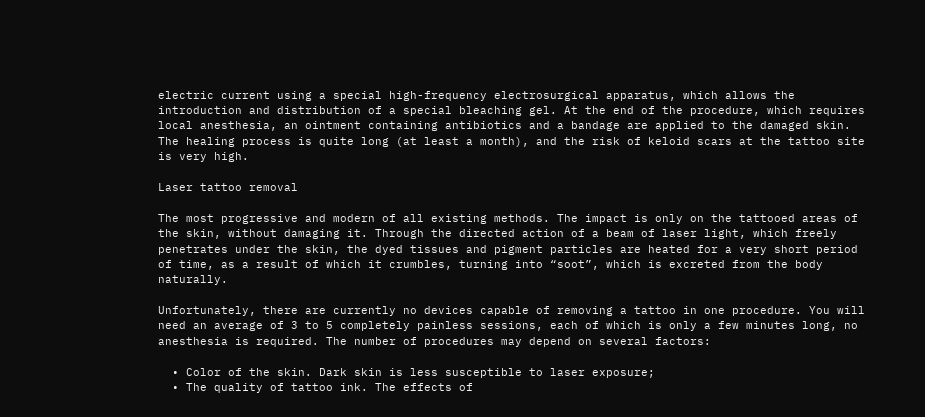electric current using a special high-frequency electrosurgical apparatus, which allows the introduction and distribution of a special bleaching gel. At the end of the procedure, which requires local anesthesia, an ointment containing antibiotics and a bandage are applied to the damaged skin. The healing process is quite long (at least a month), and the risk of keloid scars at the tattoo site is very high.

Laser tattoo removal

The most progressive and modern of all existing methods. The impact is only on the tattooed areas of the skin, without damaging it. Through the directed action of a beam of laser light, which freely penetrates under the skin, the dyed tissues and pigment particles are heated for a very short period of time, as a result of which it crumbles, turning into “soot”, which is excreted from the body naturally.

Unfortunately, there are currently no devices capable of removing a tattoo in one procedure. You will need an average of 3 to 5 completely painless sessions, each of which is only a few minutes long, no anesthesia is required. The number of procedures may depend on several factors:

  • Color of the skin. Dark skin is less susceptible to laser exposure;
  • The quality of tattoo ink. The effects of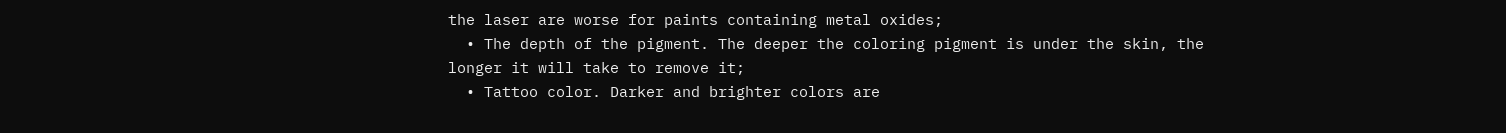the laser are worse for paints containing metal oxides;
  • The depth of the pigment. The deeper the coloring pigment is under the skin, the longer it will take to remove it;
  • Tattoo color. Darker and brighter colors are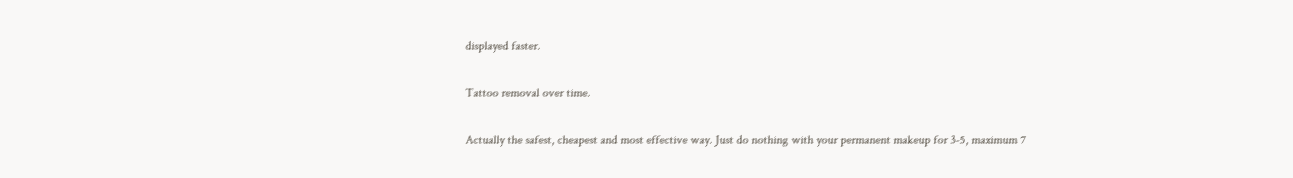displayed faster.

Tattoo removal over time.

Actually the safest, cheapest and most effective way. Just do nothing with your permanent makeup for 3-5, maximum 7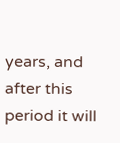years, and after this period it will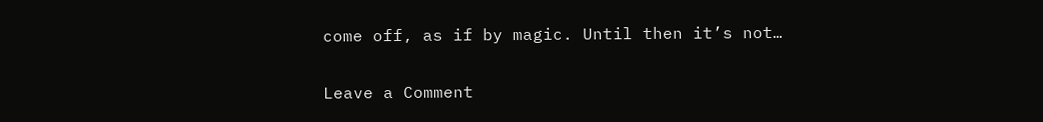come off, as if by magic. Until then it’s not…

Leave a Comment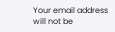Your email address will not be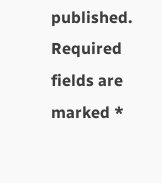published. Required fields are marked *